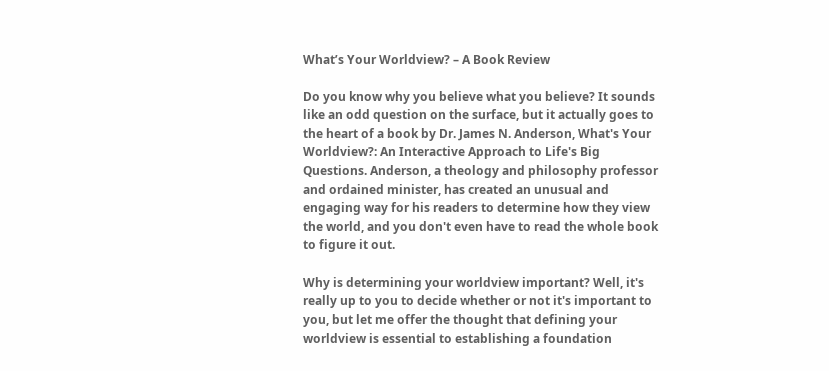What’s Your Worldview? – A Book Review

Do you know why you believe what you believe? It sounds like an odd question on the surface, but it actually goes to the heart of a book by Dr. James N. Anderson, What's Your Worldview?: An Interactive Approach to Life's Big Questions. Anderson, a theology and philosophy professor and ordained minister, has created an unusual and engaging way for his readers to determine how they view the world, and you don't even have to read the whole book to figure it out.

Why is determining your worldview important? Well, it's really up to you to decide whether or not it's important to you, but let me offer the thought that defining your worldview is essential to establishing a foundation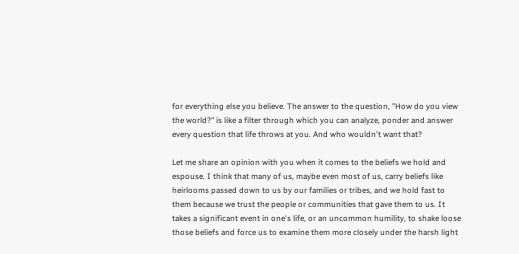for everything else you believe. The answer to the question, "How do you view the world?" is like a filter through which you can analyze, ponder and answer every question that life throws at you. And who wouldn't want that?

Let me share an opinion with you when it comes to the beliefs we hold and espouse. I think that many of us, maybe even most of us, carry beliefs like heirlooms passed down to us by our families or tribes, and we hold fast to them because we trust the people or communities that gave them to us. It takes a significant event in one's life, or an uncommon humility, to shake loose those beliefs and force us to examine them more closely under the harsh light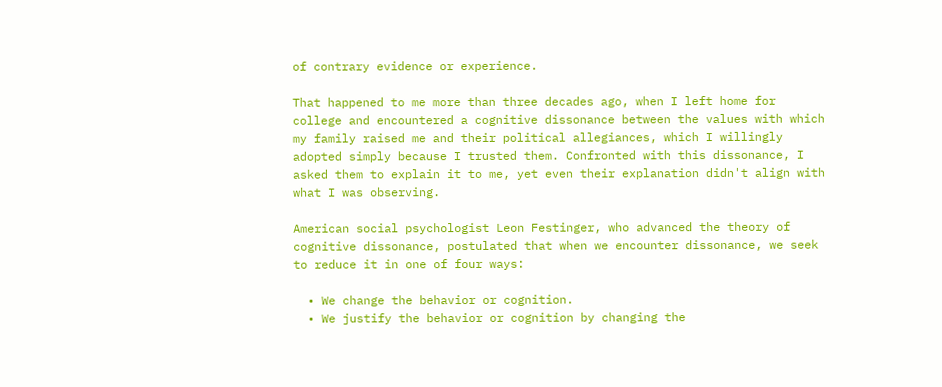of contrary evidence or experience.

That happened to me more than three decades ago, when I left home for college and encountered a cognitive dissonance between the values with which my family raised me and their political allegiances, which I willingly adopted simply because I trusted them. Confronted with this dissonance, I asked them to explain it to me, yet even their explanation didn't align with what I was observing.

American social psychologist Leon Festinger, who advanced the theory of cognitive dissonance, postulated that when we encounter dissonance, we seek to reduce it in one of four ways:

  • We change the behavior or cognition.
  • We justify the behavior or cognition by changing the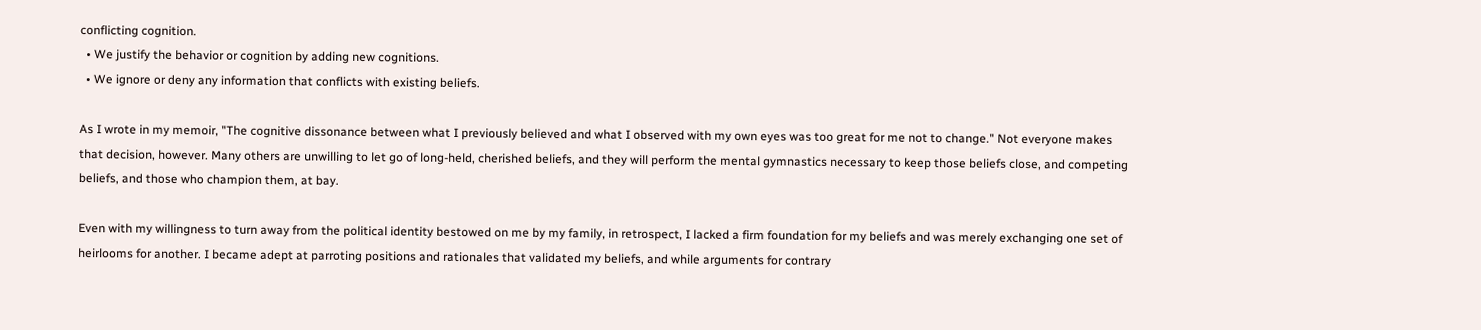conflicting cognition.
  • We justify the behavior or cognition by adding new cognitions.
  • We ignore or deny any information that conflicts with existing beliefs.

As I wrote in my memoir, "The cognitive dissonance between what I previously believed and what I observed with my own eyes was too great for me not to change." Not everyone makes that decision, however. Many others are unwilling to let go of long-held, cherished beliefs, and they will perform the mental gymnastics necessary to keep those beliefs close, and competing beliefs, and those who champion them, at bay.

Even with my willingness to turn away from the political identity bestowed on me by my family, in retrospect, I lacked a firm foundation for my beliefs and was merely exchanging one set of heirlooms for another. I became adept at parroting positions and rationales that validated my beliefs, and while arguments for contrary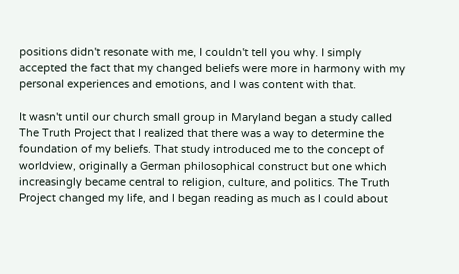positions didn't resonate with me, I couldn't tell you why. I simply accepted the fact that my changed beliefs were more in harmony with my personal experiences and emotions, and I was content with that.

It wasn't until our church small group in Maryland began a study called The Truth Project that I realized that there was a way to determine the foundation of my beliefs. That study introduced me to the concept of worldview, originally a German philosophical construct but one which increasingly became central to religion, culture, and politics. The Truth Project changed my life, and I began reading as much as I could about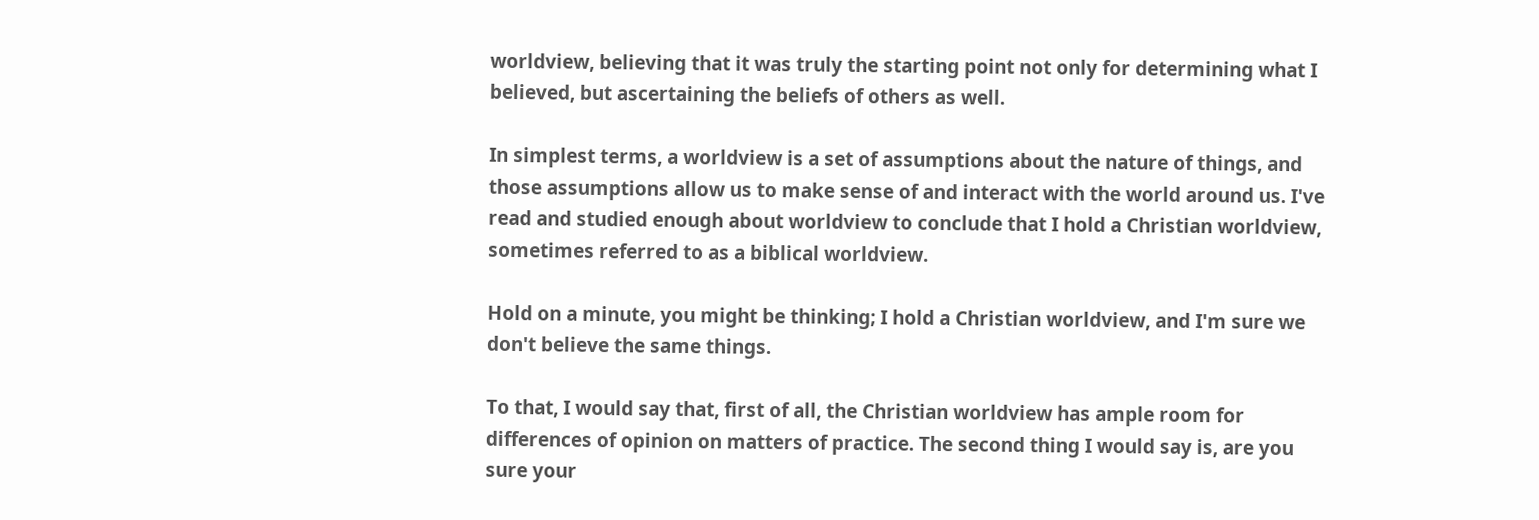worldview, believing that it was truly the starting point not only for determining what I believed, but ascertaining the beliefs of others as well.

In simplest terms, a worldview is a set of assumptions about the nature of things, and those assumptions allow us to make sense of and interact with the world around us. I've read and studied enough about worldview to conclude that I hold a Christian worldview, sometimes referred to as a biblical worldview.

Hold on a minute, you might be thinking; I hold a Christian worldview, and I'm sure we don't believe the same things.

To that, I would say that, first of all, the Christian worldview has ample room for differences of opinion on matters of practice. The second thing I would say is, are you sure your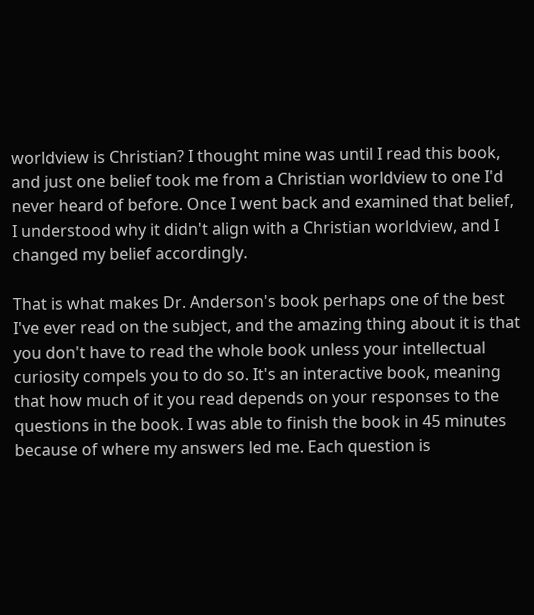worldview is Christian? I thought mine was until I read this book, and just one belief took me from a Christian worldview to one I'd never heard of before. Once I went back and examined that belief, I understood why it didn't align with a Christian worldview, and I changed my belief accordingly.

That is what makes Dr. Anderson's book perhaps one of the best I've ever read on the subject, and the amazing thing about it is that you don't have to read the whole book unless your intellectual curiosity compels you to do so. It's an interactive book, meaning that how much of it you read depends on your responses to the questions in the book. I was able to finish the book in 45 minutes because of where my answers led me. Each question is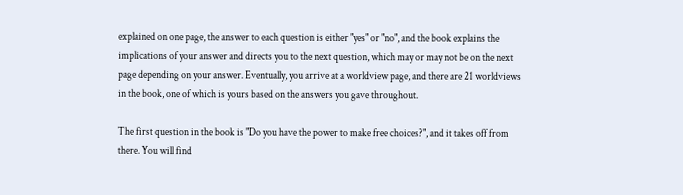explained on one page, the answer to each question is either "yes" or "no", and the book explains the implications of your answer and directs you to the next question, which may or may not be on the next page depending on your answer. Eventually, you arrive at a worldview page, and there are 21 worldviews in the book, one of which is yours based on the answers you gave throughout.

The first question in the book is "Do you have the power to make free choices?", and it takes off from there. You will find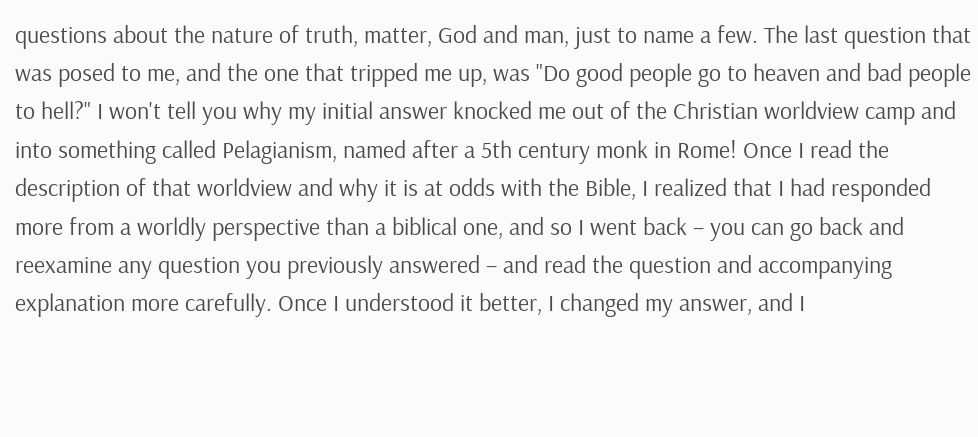questions about the nature of truth, matter, God and man, just to name a few. The last question that was posed to me, and the one that tripped me up, was "Do good people go to heaven and bad people to hell?" I won't tell you why my initial answer knocked me out of the Christian worldview camp and into something called Pelagianism, named after a 5th century monk in Rome! Once I read the description of that worldview and why it is at odds with the Bible, I realized that I had responded more from a worldly perspective than a biblical one, and so I went back – you can go back and reexamine any question you previously answered – and read the question and accompanying explanation more carefully. Once I understood it better, I changed my answer, and I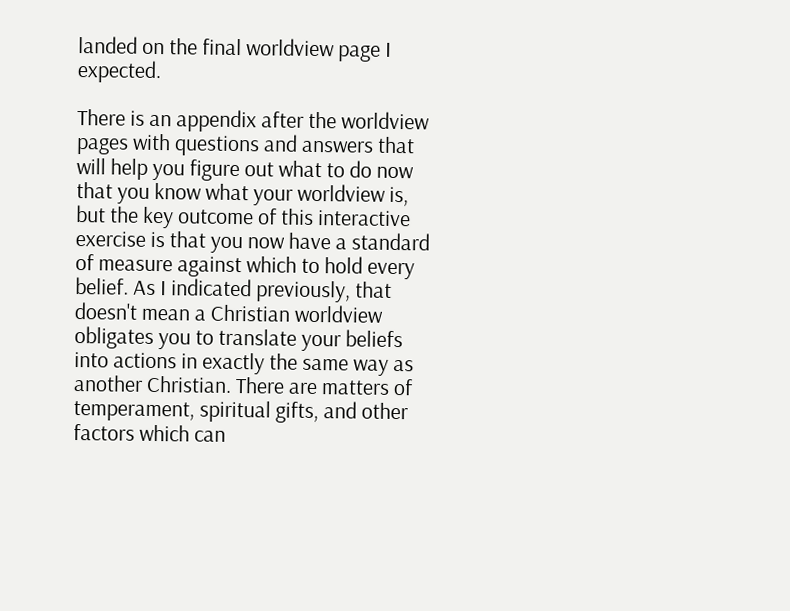landed on the final worldview page I expected.

There is an appendix after the worldview pages with questions and answers that will help you figure out what to do now that you know what your worldview is, but the key outcome of this interactive exercise is that you now have a standard of measure against which to hold every belief. As I indicated previously, that doesn't mean a Christian worldview obligates you to translate your beliefs into actions in exactly the same way as another Christian. There are matters of temperament, spiritual gifts, and other factors which can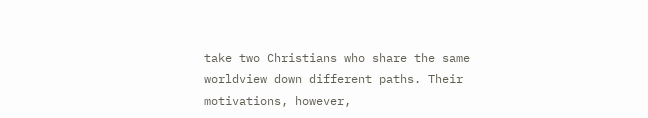take two Christians who share the same worldview down different paths. Their motivations, however,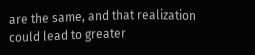are the same, and that realization could lead to greater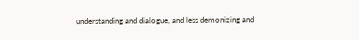understanding and dialogue, and less demonizing and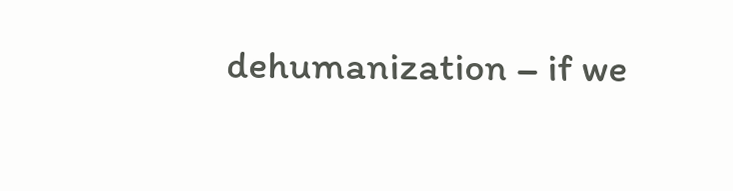dehumanization – if we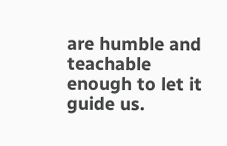are humble and teachable enough to let it guide us.